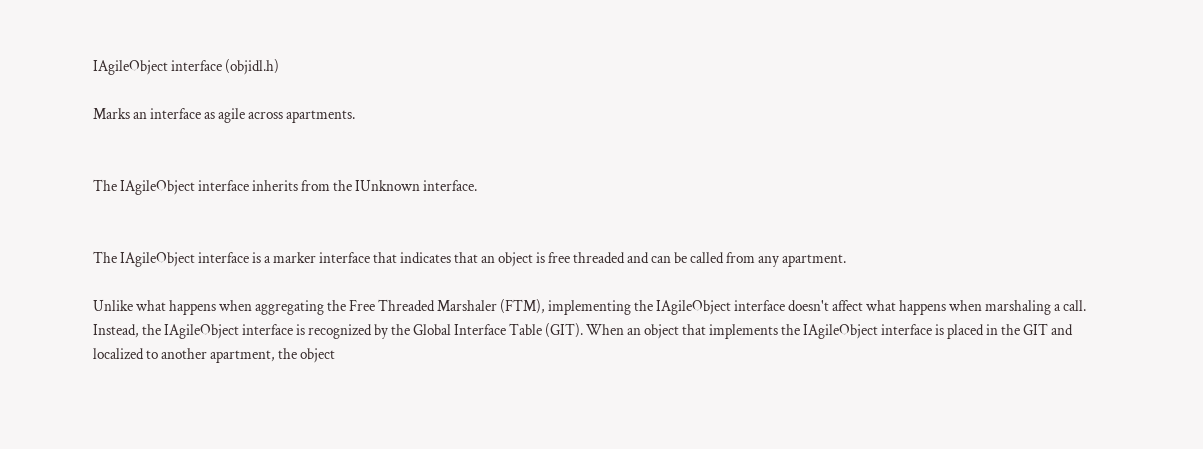IAgileObject interface (objidl.h)

Marks an interface as agile across apartments.


The IAgileObject interface inherits from the IUnknown interface.


The IAgileObject interface is a marker interface that indicates that an object is free threaded and can be called from any apartment.

Unlike what happens when aggregating the Free Threaded Marshaler (FTM), implementing the IAgileObject interface doesn't affect what happens when marshaling a call. Instead, the IAgileObject interface is recognized by the Global Interface Table (GIT). When an object that implements the IAgileObject interface is placed in the GIT and localized to another apartment, the object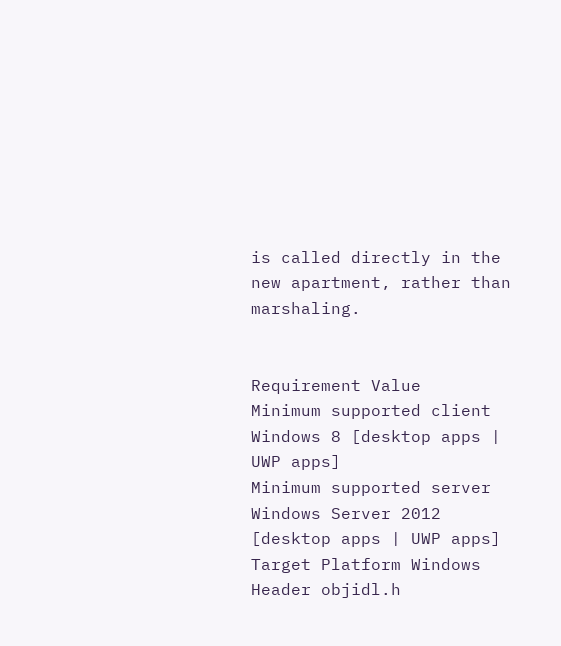is called directly in the new apartment, rather than marshaling.


Requirement Value
Minimum supported client Windows 8 [desktop apps | UWP apps]
Minimum supported server Windows Server 2012 [desktop apps | UWP apps]
Target Platform Windows
Header objidl.h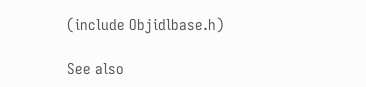(include Objidlbase.h)

See also